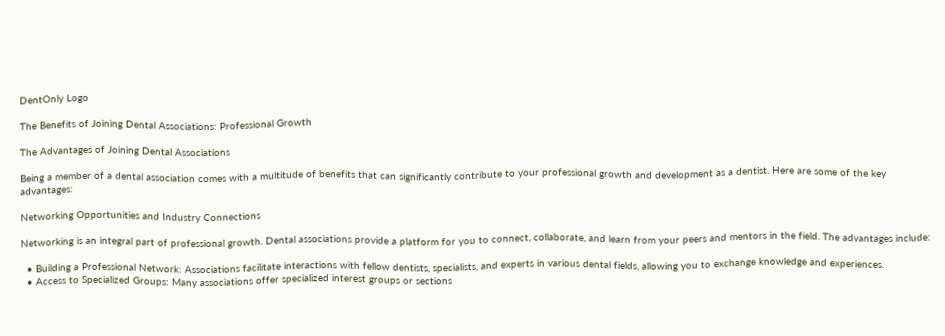DentOnly Logo

The Benefits of Joining Dental Associations: Professional Growth

The Advantages of Joining Dental Associations

Being a member of a dental association comes with a multitude of benefits that can significantly contribute to your professional growth and development as a dentist. Here are some of the key advantages:

Networking Opportunities and Industry Connections

Networking is an integral part of professional growth. Dental associations provide a platform for you to connect, collaborate, and learn from your peers and mentors in the field. The advantages include:

  • Building a Professional Network: Associations facilitate interactions with fellow dentists, specialists, and experts in various dental fields, allowing you to exchange knowledge and experiences.
  • Access to Specialized Groups: Many associations offer specialized interest groups or sections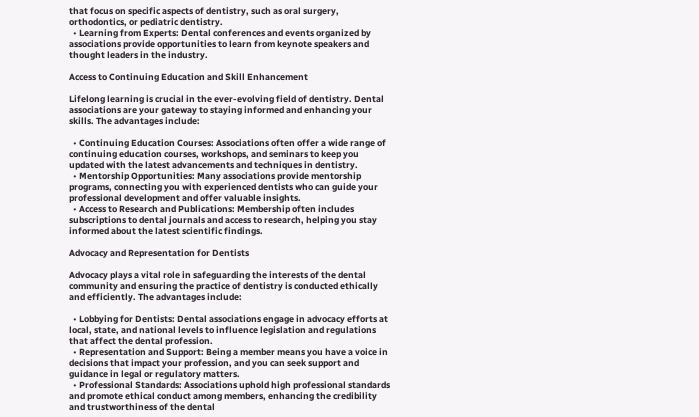that focus on specific aspects of dentistry, such as oral surgery, orthodontics, or pediatric dentistry.
  • Learning from Experts: Dental conferences and events organized by associations provide opportunities to learn from keynote speakers and thought leaders in the industry.

Access to Continuing Education and Skill Enhancement

Lifelong learning is crucial in the ever-evolving field of dentistry. Dental associations are your gateway to staying informed and enhancing your skills. The advantages include:

  • Continuing Education Courses: Associations often offer a wide range of continuing education courses, workshops, and seminars to keep you updated with the latest advancements and techniques in dentistry.
  • Mentorship Opportunities: Many associations provide mentorship programs, connecting you with experienced dentists who can guide your professional development and offer valuable insights.
  • Access to Research and Publications: Membership often includes subscriptions to dental journals and access to research, helping you stay informed about the latest scientific findings.

Advocacy and Representation for Dentists

Advocacy plays a vital role in safeguarding the interests of the dental community and ensuring the practice of dentistry is conducted ethically and efficiently. The advantages include:

  • Lobbying for Dentists: Dental associations engage in advocacy efforts at local, state, and national levels to influence legislation and regulations that affect the dental profession.
  • Representation and Support: Being a member means you have a voice in decisions that impact your profession, and you can seek support and guidance in legal or regulatory matters.
  • Professional Standards: Associations uphold high professional standards and promote ethical conduct among members, enhancing the credibility and trustworthiness of the dental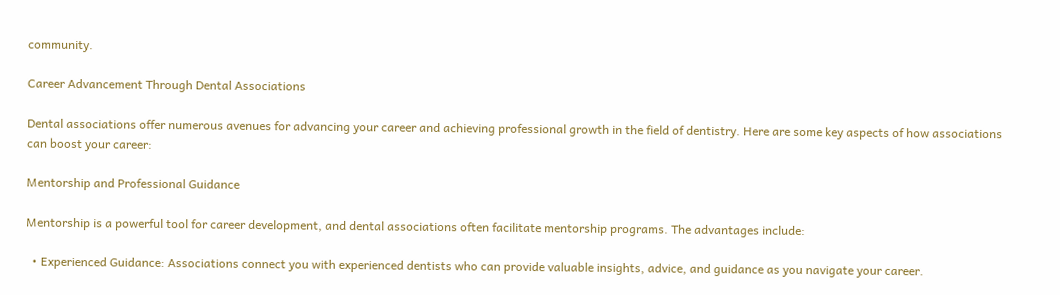community.

Career Advancement Through Dental Associations

Dental associations offer numerous avenues for advancing your career and achieving professional growth in the field of dentistry. Here are some key aspects of how associations can boost your career:

Mentorship and Professional Guidance

Mentorship is a powerful tool for career development, and dental associations often facilitate mentorship programs. The advantages include:

  • Experienced Guidance: Associations connect you with experienced dentists who can provide valuable insights, advice, and guidance as you navigate your career.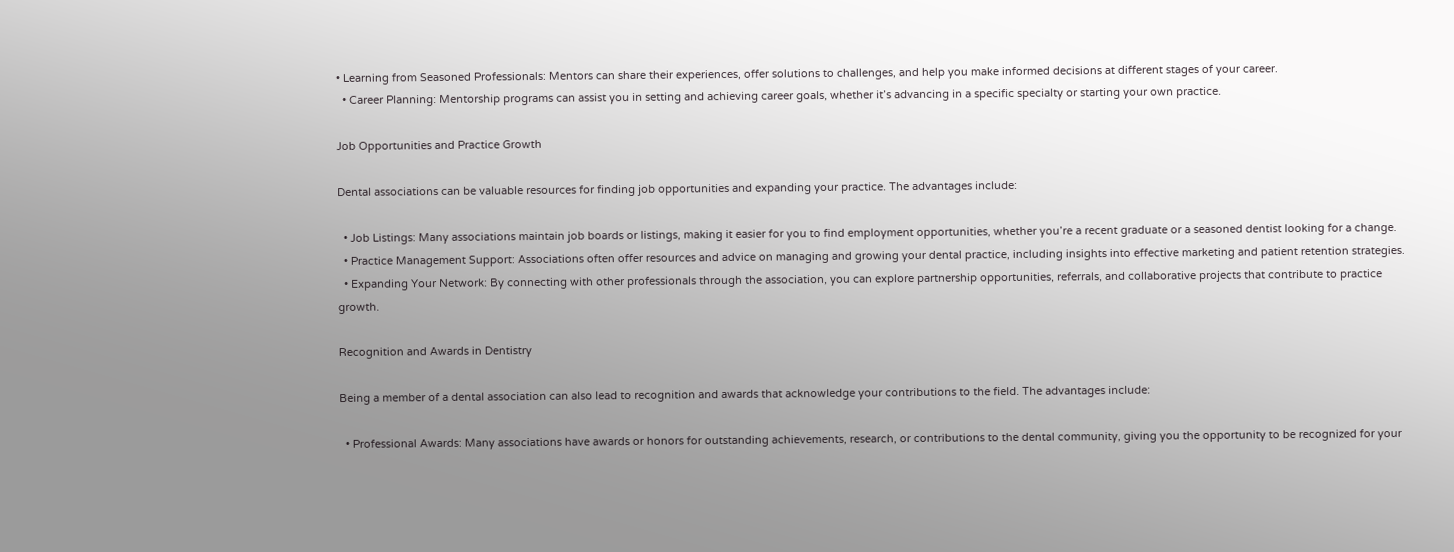• Learning from Seasoned Professionals: Mentors can share their experiences, offer solutions to challenges, and help you make informed decisions at different stages of your career.
  • Career Planning: Mentorship programs can assist you in setting and achieving career goals, whether it’s advancing in a specific specialty or starting your own practice.

Job Opportunities and Practice Growth

Dental associations can be valuable resources for finding job opportunities and expanding your practice. The advantages include:

  • Job Listings: Many associations maintain job boards or listings, making it easier for you to find employment opportunities, whether you’re a recent graduate or a seasoned dentist looking for a change.
  • Practice Management Support: Associations often offer resources and advice on managing and growing your dental practice, including insights into effective marketing and patient retention strategies.
  • Expanding Your Network: By connecting with other professionals through the association, you can explore partnership opportunities, referrals, and collaborative projects that contribute to practice growth.

Recognition and Awards in Dentistry

Being a member of a dental association can also lead to recognition and awards that acknowledge your contributions to the field. The advantages include:

  • Professional Awards: Many associations have awards or honors for outstanding achievements, research, or contributions to the dental community, giving you the opportunity to be recognized for your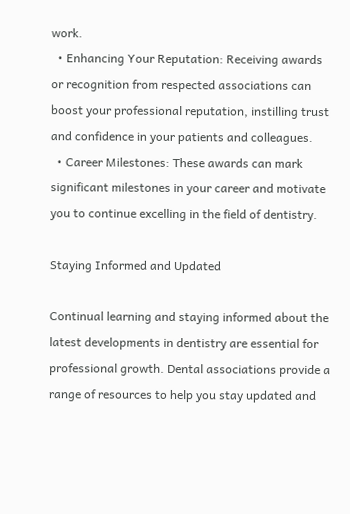work.
  • Enhancing Your Reputation: Receiving awards or recognition from respected associations can boost your professional reputation, instilling trust and confidence in your patients and colleagues.
  • Career Milestones: These awards can mark significant milestones in your career and motivate you to continue excelling in the field of dentistry.

Staying Informed and Updated

Continual learning and staying informed about the latest developments in dentistry are essential for professional growth. Dental associations provide a range of resources to help you stay updated and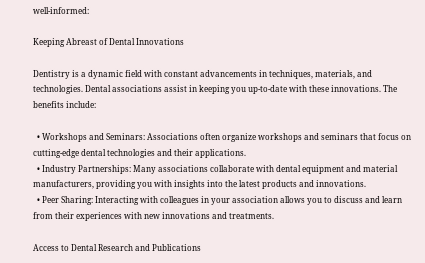well-informed:

Keeping Abreast of Dental Innovations

Dentistry is a dynamic field with constant advancements in techniques, materials, and technologies. Dental associations assist in keeping you up-to-date with these innovations. The benefits include:

  • Workshops and Seminars: Associations often organize workshops and seminars that focus on cutting-edge dental technologies and their applications.
  • Industry Partnerships: Many associations collaborate with dental equipment and material manufacturers, providing you with insights into the latest products and innovations.
  • Peer Sharing: Interacting with colleagues in your association allows you to discuss and learn from their experiences with new innovations and treatments.

Access to Dental Research and Publications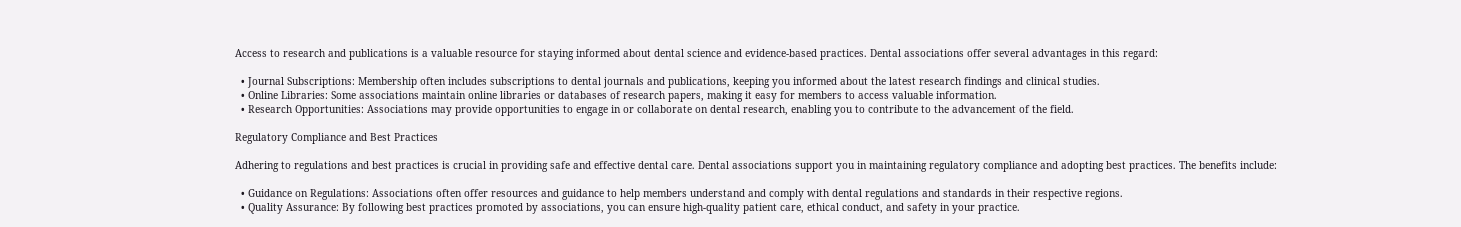Access to research and publications is a valuable resource for staying informed about dental science and evidence-based practices. Dental associations offer several advantages in this regard:

  • Journal Subscriptions: Membership often includes subscriptions to dental journals and publications, keeping you informed about the latest research findings and clinical studies.
  • Online Libraries: Some associations maintain online libraries or databases of research papers, making it easy for members to access valuable information.
  • Research Opportunities: Associations may provide opportunities to engage in or collaborate on dental research, enabling you to contribute to the advancement of the field.

Regulatory Compliance and Best Practices

Adhering to regulations and best practices is crucial in providing safe and effective dental care. Dental associations support you in maintaining regulatory compliance and adopting best practices. The benefits include:

  • Guidance on Regulations: Associations often offer resources and guidance to help members understand and comply with dental regulations and standards in their respective regions.
  • Quality Assurance: By following best practices promoted by associations, you can ensure high-quality patient care, ethical conduct, and safety in your practice.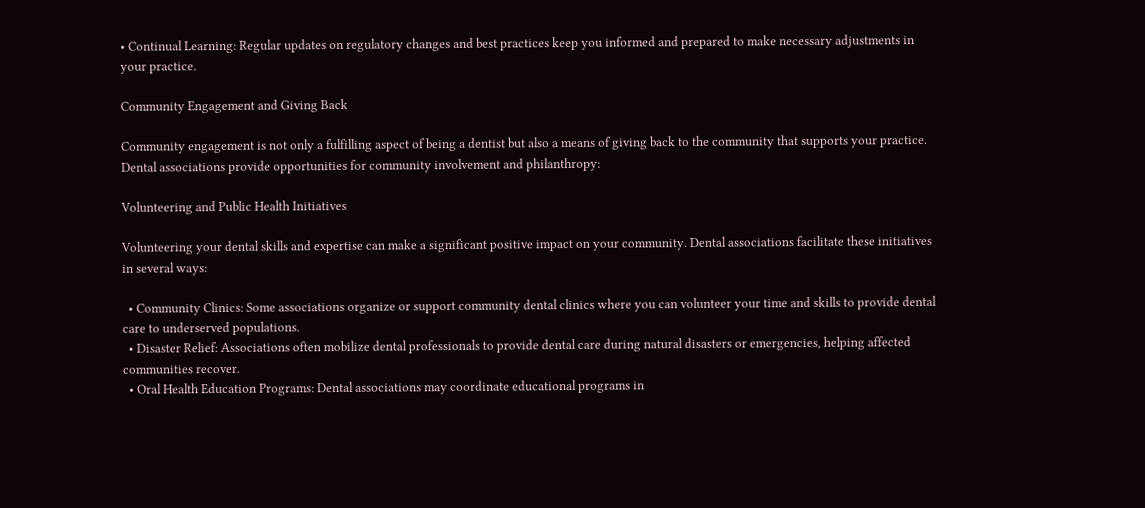• Continual Learning: Regular updates on regulatory changes and best practices keep you informed and prepared to make necessary adjustments in your practice.

Community Engagement and Giving Back

Community engagement is not only a fulfilling aspect of being a dentist but also a means of giving back to the community that supports your practice. Dental associations provide opportunities for community involvement and philanthropy:

Volunteering and Public Health Initiatives

Volunteering your dental skills and expertise can make a significant positive impact on your community. Dental associations facilitate these initiatives in several ways:

  • Community Clinics: Some associations organize or support community dental clinics where you can volunteer your time and skills to provide dental care to underserved populations.
  • Disaster Relief: Associations often mobilize dental professionals to provide dental care during natural disasters or emergencies, helping affected communities recover.
  • Oral Health Education Programs: Dental associations may coordinate educational programs in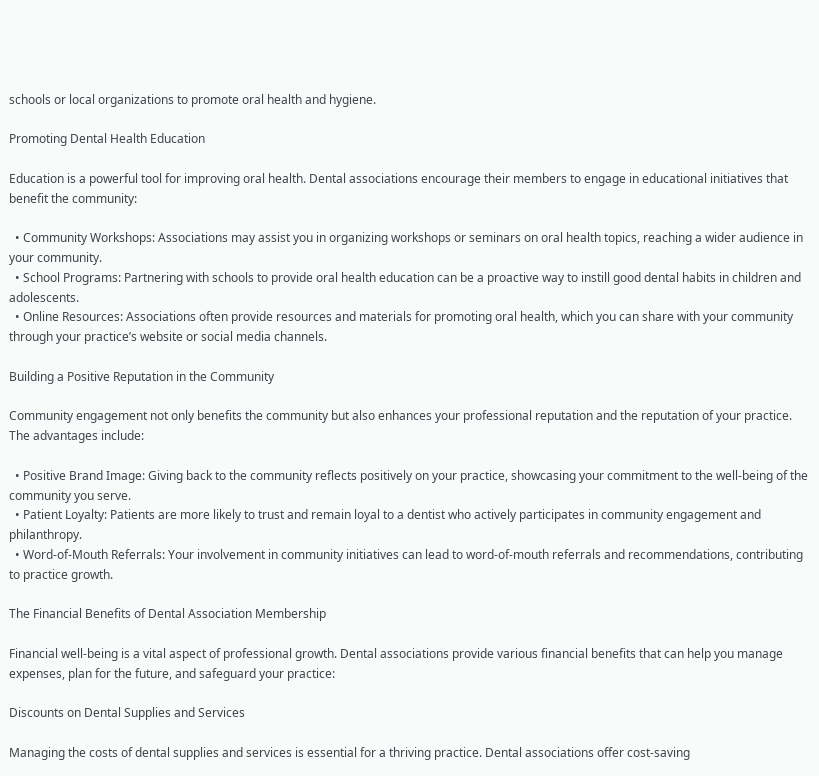schools or local organizations to promote oral health and hygiene.

Promoting Dental Health Education

Education is a powerful tool for improving oral health. Dental associations encourage their members to engage in educational initiatives that benefit the community:

  • Community Workshops: Associations may assist you in organizing workshops or seminars on oral health topics, reaching a wider audience in your community.
  • School Programs: Partnering with schools to provide oral health education can be a proactive way to instill good dental habits in children and adolescents.
  • Online Resources: Associations often provide resources and materials for promoting oral health, which you can share with your community through your practice’s website or social media channels.

Building a Positive Reputation in the Community

Community engagement not only benefits the community but also enhances your professional reputation and the reputation of your practice. The advantages include:

  • Positive Brand Image: Giving back to the community reflects positively on your practice, showcasing your commitment to the well-being of the community you serve.
  • Patient Loyalty: Patients are more likely to trust and remain loyal to a dentist who actively participates in community engagement and philanthropy.
  • Word-of-Mouth Referrals: Your involvement in community initiatives can lead to word-of-mouth referrals and recommendations, contributing to practice growth.

The Financial Benefits of Dental Association Membership

Financial well-being is a vital aspect of professional growth. Dental associations provide various financial benefits that can help you manage expenses, plan for the future, and safeguard your practice:

Discounts on Dental Supplies and Services

Managing the costs of dental supplies and services is essential for a thriving practice. Dental associations offer cost-saving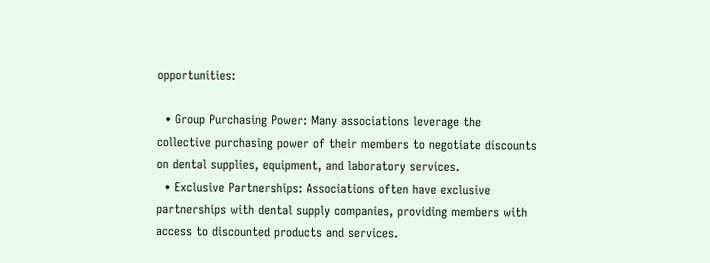opportunities:

  • Group Purchasing Power: Many associations leverage the collective purchasing power of their members to negotiate discounts on dental supplies, equipment, and laboratory services.
  • Exclusive Partnerships: Associations often have exclusive partnerships with dental supply companies, providing members with access to discounted products and services.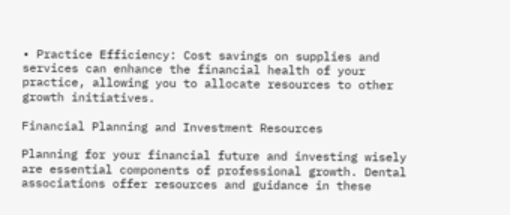• Practice Efficiency: Cost savings on supplies and services can enhance the financial health of your practice, allowing you to allocate resources to other growth initiatives.

Financial Planning and Investment Resources

Planning for your financial future and investing wisely are essential components of professional growth. Dental associations offer resources and guidance in these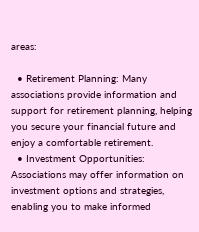areas:

  • Retirement Planning: Many associations provide information and support for retirement planning, helping you secure your financial future and enjoy a comfortable retirement.
  • Investment Opportunities: Associations may offer information on investment options and strategies, enabling you to make informed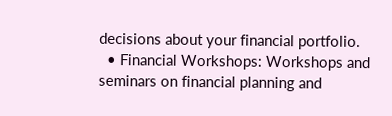decisions about your financial portfolio.
  • Financial Workshops: Workshops and seminars on financial planning and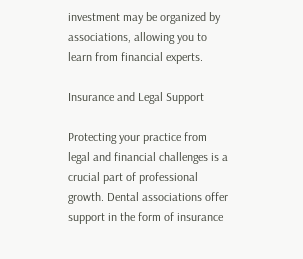investment may be organized by associations, allowing you to learn from financial experts.

Insurance and Legal Support

Protecting your practice from legal and financial challenges is a crucial part of professional growth. Dental associations offer support in the form of insurance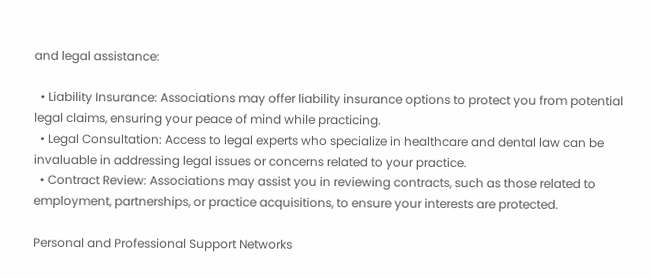and legal assistance:

  • Liability Insurance: Associations may offer liability insurance options to protect you from potential legal claims, ensuring your peace of mind while practicing.
  • Legal Consultation: Access to legal experts who specialize in healthcare and dental law can be invaluable in addressing legal issues or concerns related to your practice.
  • Contract Review: Associations may assist you in reviewing contracts, such as those related to employment, partnerships, or practice acquisitions, to ensure your interests are protected.

Personal and Professional Support Networks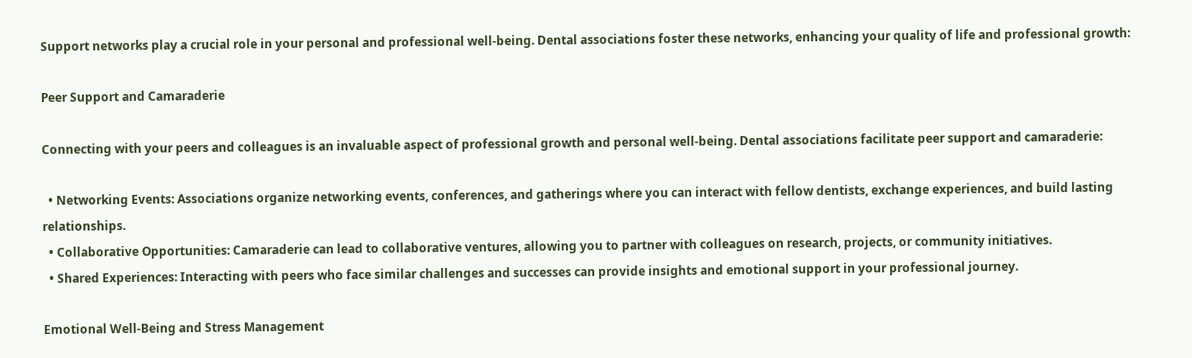Support networks play a crucial role in your personal and professional well-being. Dental associations foster these networks, enhancing your quality of life and professional growth:

Peer Support and Camaraderie

Connecting with your peers and colleagues is an invaluable aspect of professional growth and personal well-being. Dental associations facilitate peer support and camaraderie:

  • Networking Events: Associations organize networking events, conferences, and gatherings where you can interact with fellow dentists, exchange experiences, and build lasting relationships.
  • Collaborative Opportunities: Camaraderie can lead to collaborative ventures, allowing you to partner with colleagues on research, projects, or community initiatives.
  • Shared Experiences: Interacting with peers who face similar challenges and successes can provide insights and emotional support in your professional journey.

Emotional Well-Being and Stress Management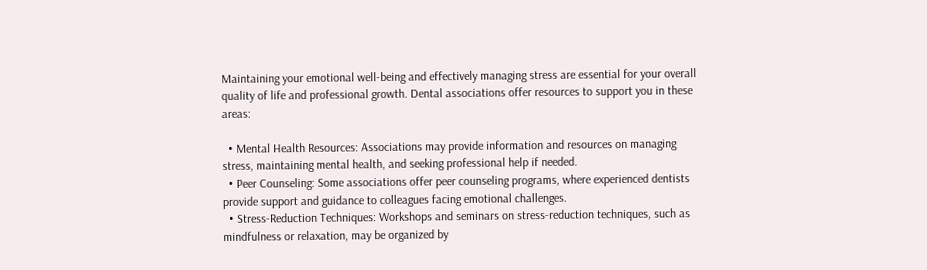Maintaining your emotional well-being and effectively managing stress are essential for your overall quality of life and professional growth. Dental associations offer resources to support you in these areas:

  • Mental Health Resources: Associations may provide information and resources on managing stress, maintaining mental health, and seeking professional help if needed.
  • Peer Counseling: Some associations offer peer counseling programs, where experienced dentists provide support and guidance to colleagues facing emotional challenges.
  • Stress-Reduction Techniques: Workshops and seminars on stress-reduction techniques, such as mindfulness or relaxation, may be organized by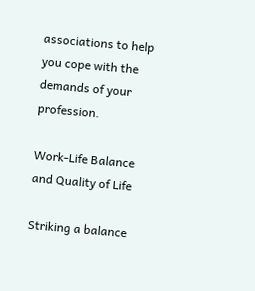associations to help you cope with the demands of your profession.

Work-Life Balance and Quality of Life

Striking a balance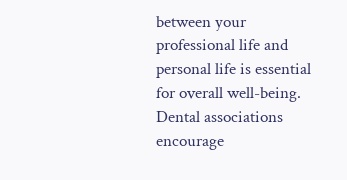between your professional life and personal life is essential for overall well-being. Dental associations encourage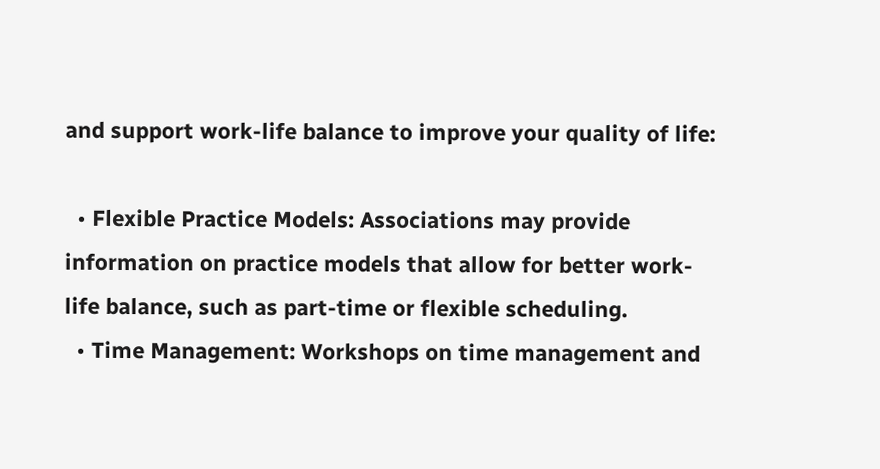and support work-life balance to improve your quality of life:

  • Flexible Practice Models: Associations may provide information on practice models that allow for better work-life balance, such as part-time or flexible scheduling.
  • Time Management: Workshops on time management and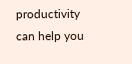productivity can help you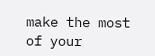make the most of your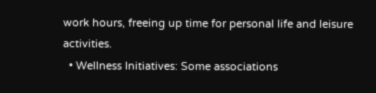work hours, freeing up time for personal life and leisure activities.
  • Wellness Initiatives: Some associations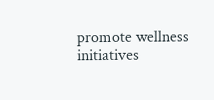promote wellness initiatives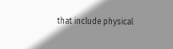that include physical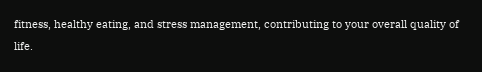fitness, healthy eating, and stress management, contributing to your overall quality of life.